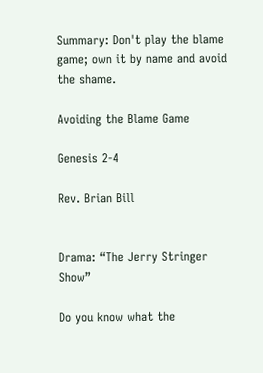Summary: Don't play the blame game; own it by name and avoid the shame.

Avoiding the Blame Game

Genesis 2-4

Rev. Brian Bill


Drama: “The Jerry Stringer Show”

Do you know what the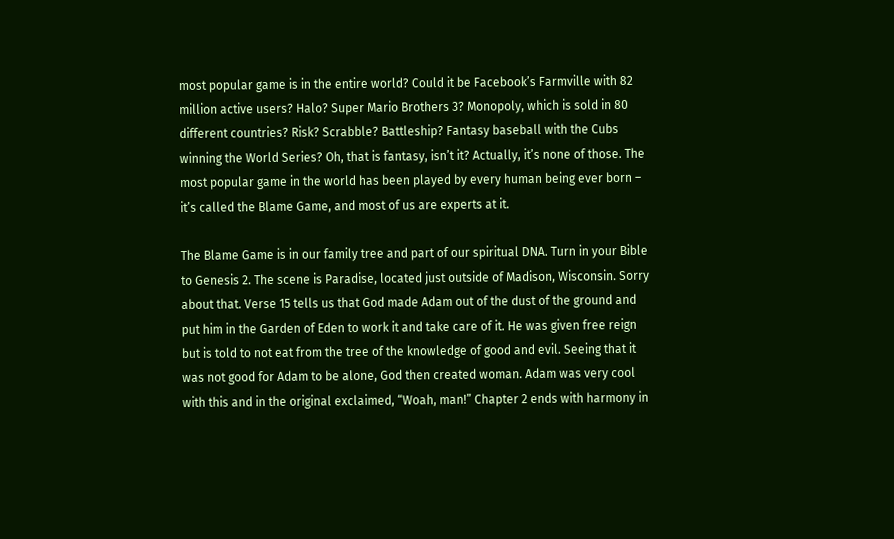most popular game is in the entire world? Could it be Facebook’s Farmville with 82 million active users? Halo? Super Mario Brothers 3? Monopoly, which is sold in 80 different countries? Risk? Scrabble? Battleship? Fantasy baseball with the Cubs winning the World Series? Oh, that is fantasy, isn’t it? Actually, it’s none of those. The most popular game in the world has been played by every human being ever born – it’s called the Blame Game, and most of us are experts at it.

The Blame Game is in our family tree and part of our spiritual DNA. Turn in your Bible to Genesis 2. The scene is Paradise, located just outside of Madison, Wisconsin. Sorry about that. Verse 15 tells us that God made Adam out of the dust of the ground and put him in the Garden of Eden to work it and take care of it. He was given free reign but is told to not eat from the tree of the knowledge of good and evil. Seeing that it was not good for Adam to be alone, God then created woman. Adam was very cool with this and in the original exclaimed, “Woah, man!” Chapter 2 ends with harmony in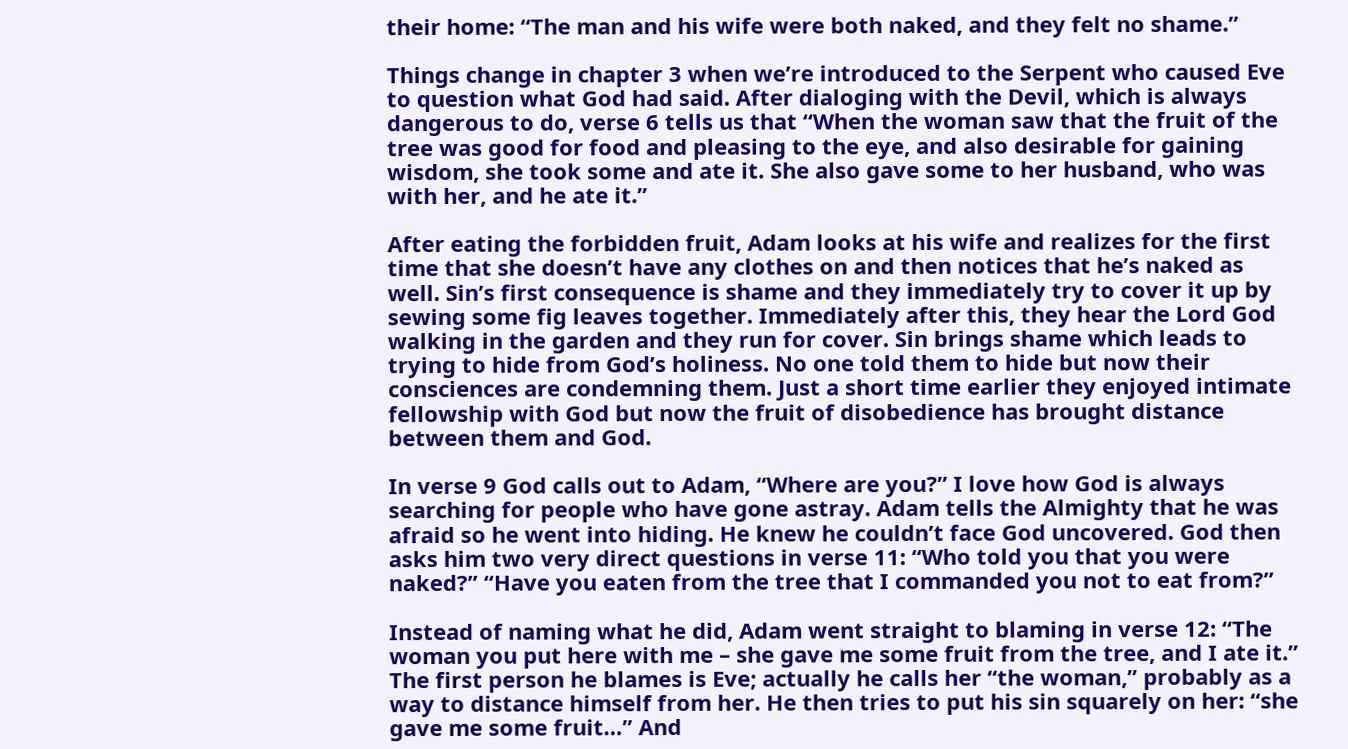their home: “The man and his wife were both naked, and they felt no shame.”

Things change in chapter 3 when we’re introduced to the Serpent who caused Eve to question what God had said. After dialoging with the Devil, which is always dangerous to do, verse 6 tells us that “When the woman saw that the fruit of the tree was good for food and pleasing to the eye, and also desirable for gaining wisdom, she took some and ate it. She also gave some to her husband, who was with her, and he ate it.”

After eating the forbidden fruit, Adam looks at his wife and realizes for the first time that she doesn’t have any clothes on and then notices that he’s naked as well. Sin’s first consequence is shame and they immediately try to cover it up by sewing some fig leaves together. Immediately after this, they hear the Lord God walking in the garden and they run for cover. Sin brings shame which leads to trying to hide from God’s holiness. No one told them to hide but now their consciences are condemning them. Just a short time earlier they enjoyed intimate fellowship with God but now the fruit of disobedience has brought distance between them and God.

In verse 9 God calls out to Adam, “Where are you?” I love how God is always searching for people who have gone astray. Adam tells the Almighty that he was afraid so he went into hiding. He knew he couldn’t face God uncovered. God then asks him two very direct questions in verse 11: “Who told you that you were naked?” “Have you eaten from the tree that I commanded you not to eat from?”

Instead of naming what he did, Adam went straight to blaming in verse 12: “The woman you put here with me – she gave me some fruit from the tree, and I ate it.” The first person he blames is Eve; actually he calls her “the woman,” probably as a way to distance himself from her. He then tries to put his sin squarely on her: “she gave me some fruit…” And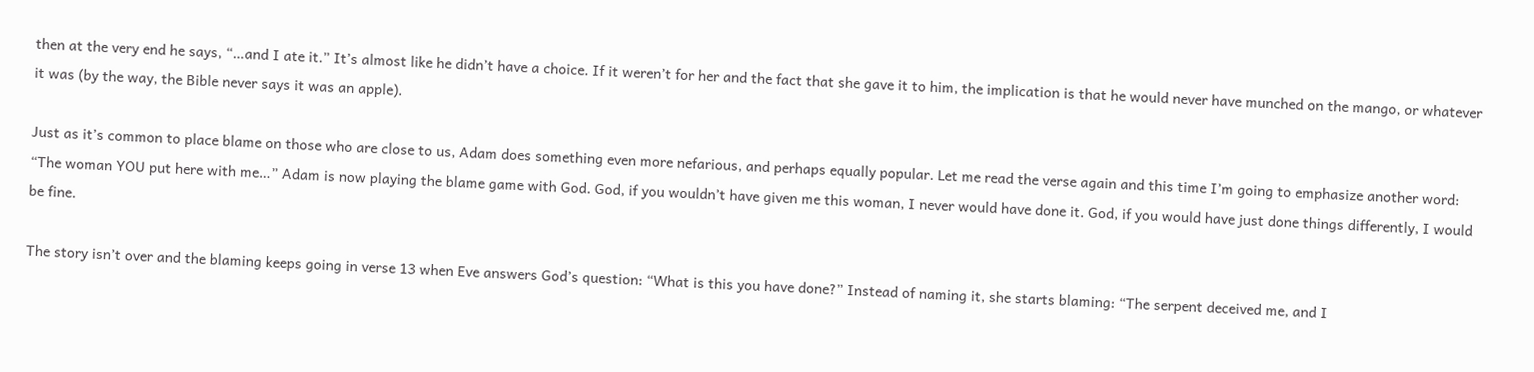then at the very end he says, “…and I ate it.” It’s almost like he didn’t have a choice. If it weren’t for her and the fact that she gave it to him, the implication is that he would never have munched on the mango, or whatever it was (by the way, the Bible never says it was an apple).

Just as it’s common to place blame on those who are close to us, Adam does something even more nefarious, and perhaps equally popular. Let me read the verse again and this time I’m going to emphasize another word: “The woman YOU put here with me…” Adam is now playing the blame game with God. God, if you wouldn’t have given me this woman, I never would have done it. God, if you would have just done things differently, I would be fine.

The story isn’t over and the blaming keeps going in verse 13 when Eve answers God’s question: “What is this you have done?” Instead of naming it, she starts blaming: “The serpent deceived me, and I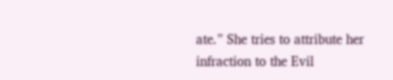ate.” She tries to attribute her infraction to the Evil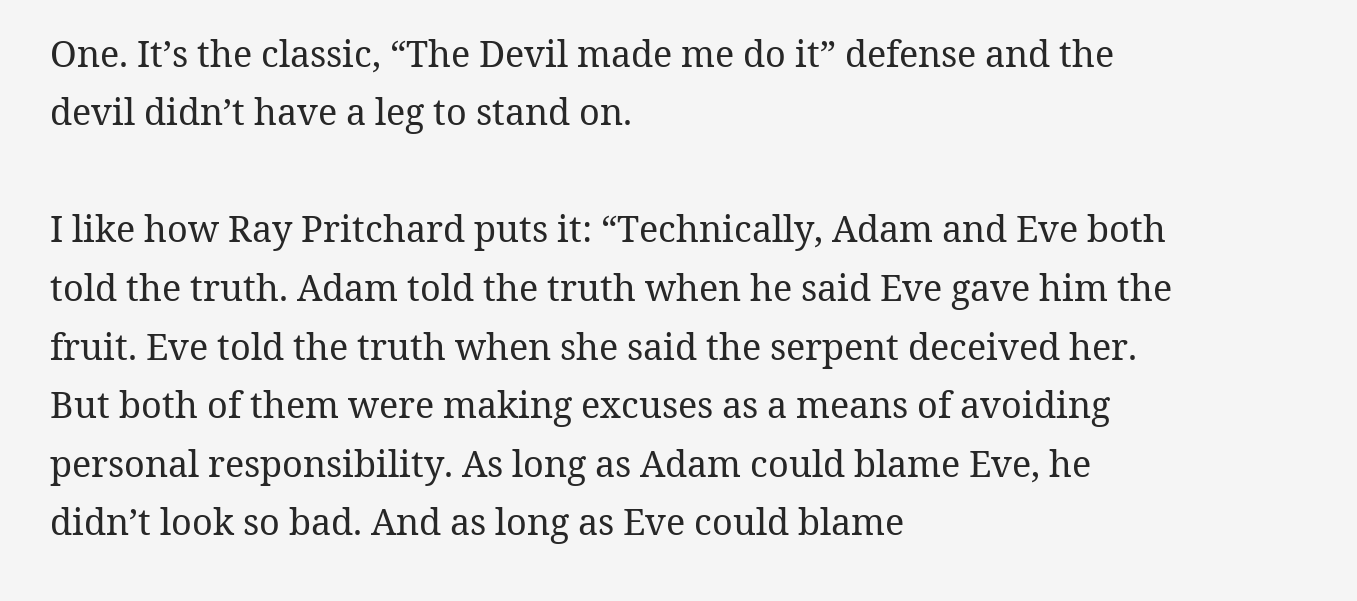One. It’s the classic, “The Devil made me do it” defense and the devil didn’t have a leg to stand on.

I like how Ray Pritchard puts it: “Technically, Adam and Eve both told the truth. Adam told the truth when he said Eve gave him the fruit. Eve told the truth when she said the serpent deceived her. But both of them were making excuses as a means of avoiding personal responsibility. As long as Adam could blame Eve, he didn’t look so bad. And as long as Eve could blame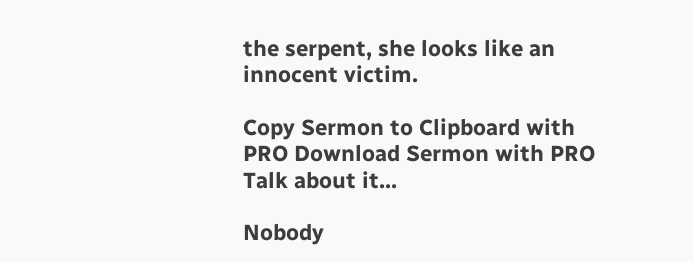the serpent, she looks like an innocent victim.

Copy Sermon to Clipboard with PRO Download Sermon with PRO
Talk about it...

Nobody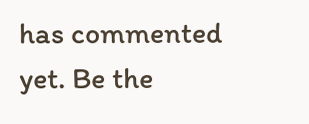has commented yet. Be the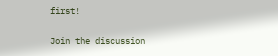first!

Join the discussion